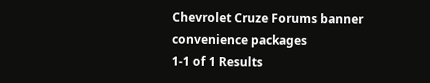Chevrolet Cruze Forums banner
convenience packages
1-1 of 1 Results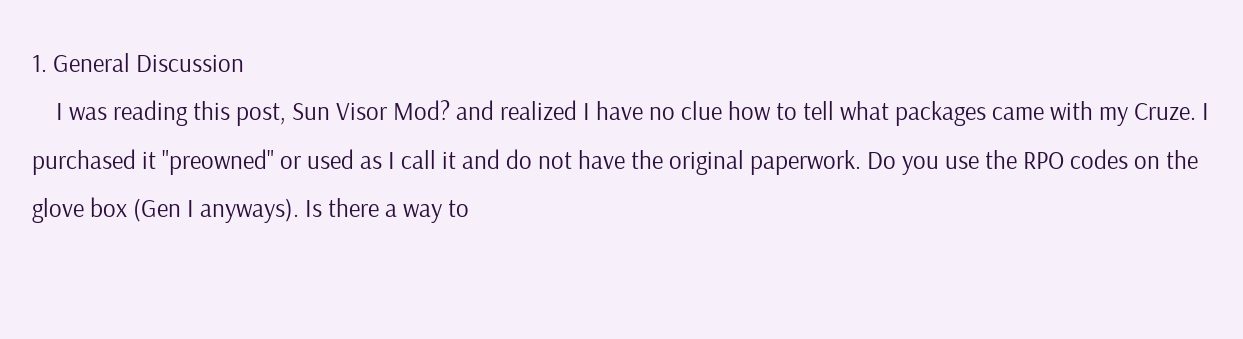1. General Discussion
    I was reading this post, Sun Visor Mod? and realized I have no clue how to tell what packages came with my Cruze. I purchased it "preowned" or used as I call it and do not have the original paperwork. Do you use the RPO codes on the glove box (Gen I anyways). Is there a way to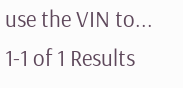use the VIN to...
1-1 of 1 Results